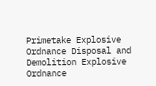Primetake Explosive Ordnance Disposal and Demolition Explosive Ordnance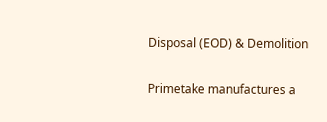Disposal (EOD) & Demolition

Primetake manufactures a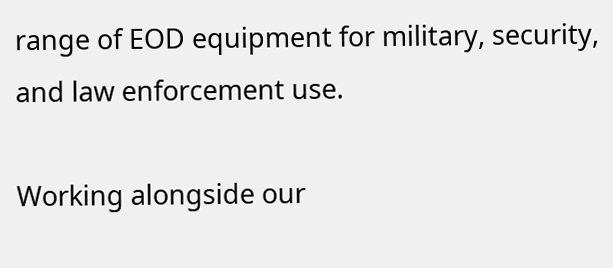range of EOD equipment for military, security, and law enforcement use.

Working alongside our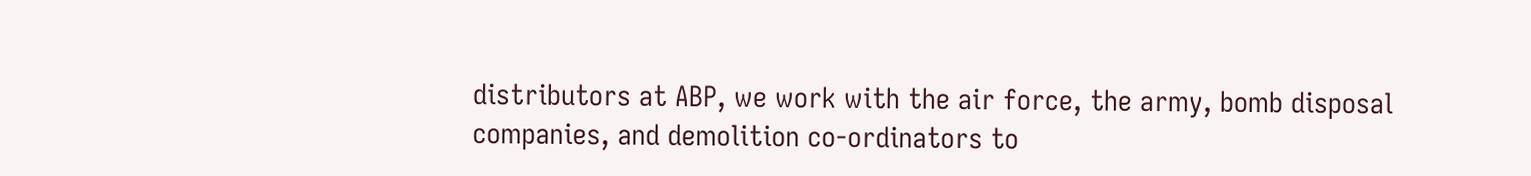distributors at ABP, we work with the air force, the army, bomb disposal companies, and demolition co-ordinators to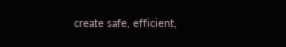create safe, efficient,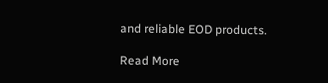and reliable EOD products.

Read More